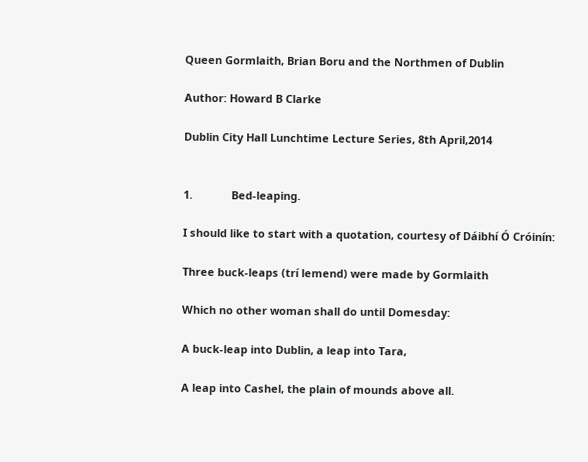Queen Gormlaith, Brian Boru and the Northmen of Dublin

Author: Howard B Clarke

Dublin City Hall Lunchtime Lecture Series, 8th April,2014


1.             Bed-leaping.

I should like to start with a quotation, courtesy of Dáibhí Ó Cróinín:

Three buck-leaps (trí lemend) were made by Gormlaith

Which no other woman shall do until Domesday:

A buck-leap into Dublin, a leap into Tara,

A leap into Cashel, the plain of mounds above all.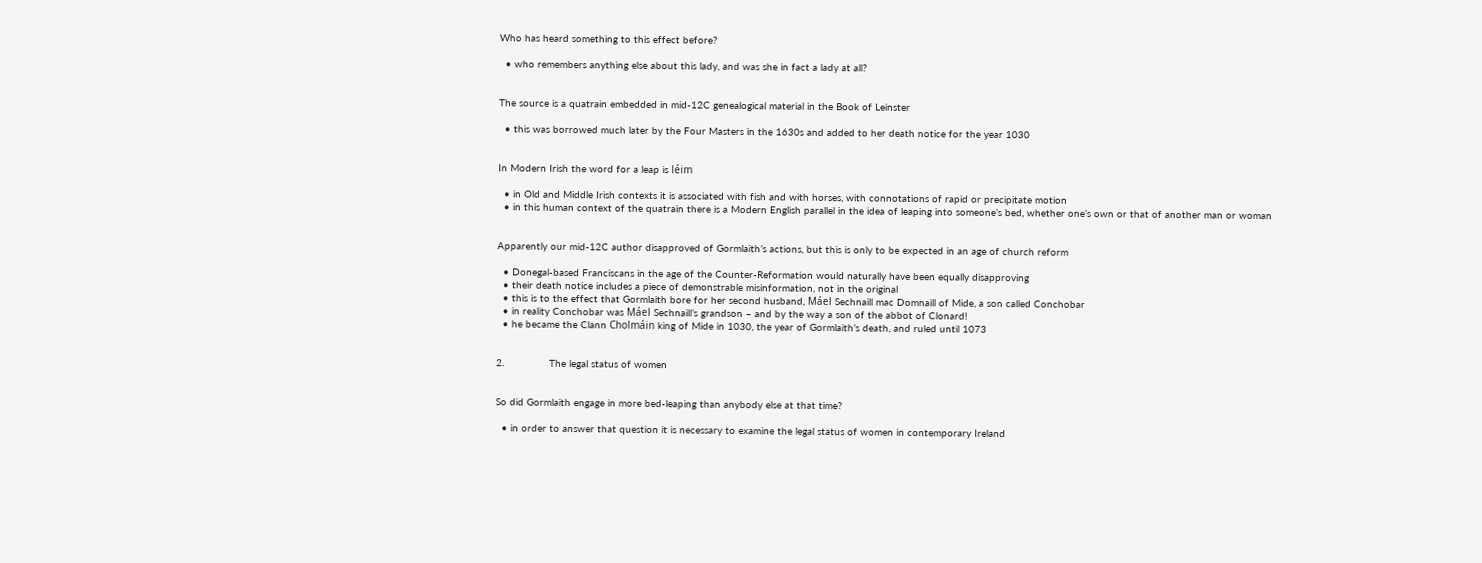Who has heard something to this effect before?

  • who remembers anything else about this lady, and was she in fact a lady at all?


The source is a quatrain embedded in mid-12C genealogical material in the Book of Leinster

  • this was borrowed much later by the Four Masters in the 1630s and added to her death notice for the year 1030


In Modern Irish the word for a leap is léim

  • in Old and Middle Irish contexts it is associated with fish and with horses, with connotations of rapid or precipitate motion
  • in this human context of the quatrain there is a Modern English parallel in the idea of leaping into someone’s bed, whether one’s own or that of another man or woman


Apparently our mid-12C author disapproved of Gormlaith’s actions, but this is only to be expected in an age of church reform

  • Donegal-based Franciscans in the age of the Counter-Reformation would naturally have been equally disapproving
  • their death notice includes a piece of demonstrable misinformation, not in the original
  • this is to the effect that Gormlaith bore for her second husband, Máel Sechnaill mac Domnaill of Mide, a son called Conchobar
  • in reality Conchobar was Máel Sechnaill’s grandson – and by the way a son of the abbot of Clonard!
  • he became the Clann Cholmáin king of Mide in 1030, the year of Gormlaith’s death, and ruled until 1073


2.               The legal status of women


So did Gormlaith engage in more bed-leaping than anybody else at that time?

  • in order to answer that question it is necessary to examine the legal status of women in contemporary Ireland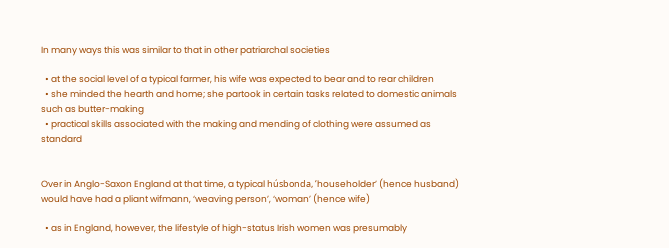In many ways this was similar to that in other patriarchal societies

  • at the social level of a typical farmer, his wife was expected to bear and to rear children
  • she minded the hearth and home; she partook in certain tasks related to domestic animals such as butter-making
  • practical skills associated with the making and mending of clothing were assumed as standard


Over in Anglo-Saxon England at that time, a typical húsbonda, ‘householder’ (hence husband) would have had a pliant wifmann, ‘weaving person’, ‘woman’ (hence wife)

  • as in England, however, the lifestyle of high-status Irish women was presumably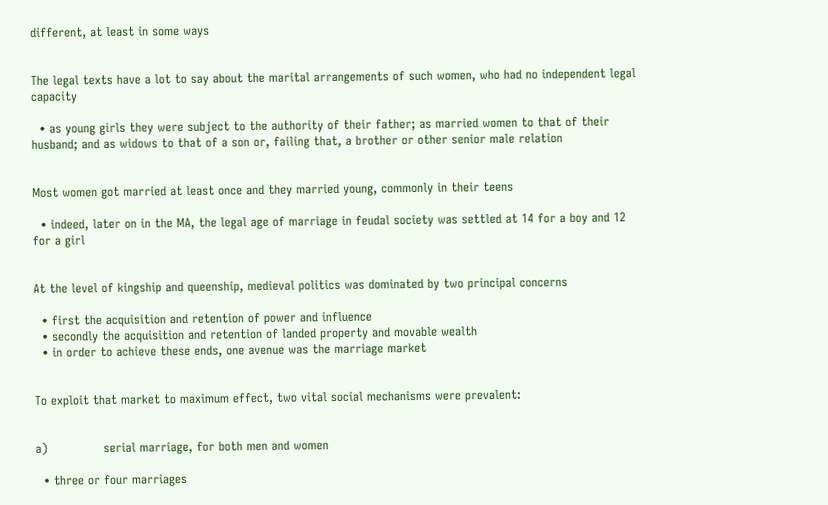different, at least in some ways


The legal texts have a lot to say about the marital arrangements of such women, who had no independent legal capacity

  • as young girls they were subject to the authority of their father; as married women to that of their husband; and as widows to that of a son or, failing that, a brother or other senior male relation


Most women got married at least once and they married young, commonly in their teens

  • indeed, later on in the MA, the legal age of marriage in feudal society was settled at 14 for a boy and 12 for a girl


At the level of kingship and queenship, medieval politics was dominated by two principal concerns

  • first the acquisition and retention of power and influence
  • secondly the acquisition and retention of landed property and movable wealth
  • in order to achieve these ends, one avenue was the marriage market


To exploit that market to maximum effect, two vital social mechanisms were prevalent:


a)              serial marriage, for both men and women

  • three or four marriages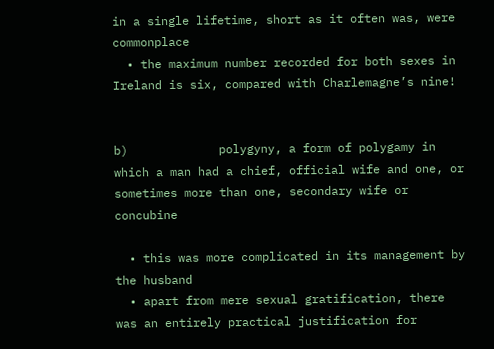in a single lifetime, short as it often was, were commonplace
  • the maximum number recorded for both sexes in Ireland is six, compared with Charlemagne’s nine!


b)             polygyny, a form of polygamy in which a man had a chief, official wife and one, or sometimes more than one, secondary wife or concubine

  • this was more complicated in its management by the husband
  • apart from mere sexual gratification, there was an entirely practical justification for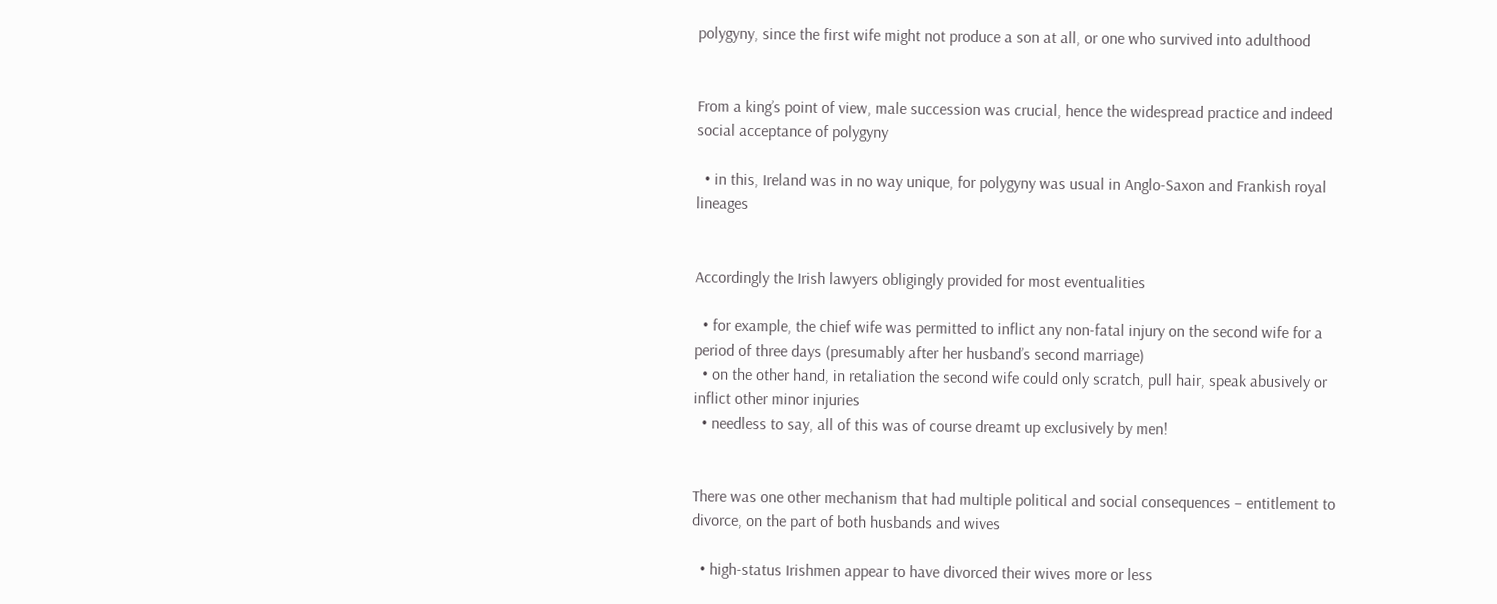polygyny, since the first wife might not produce a son at all, or one who survived into adulthood


From a king’s point of view, male succession was crucial, hence the widespread practice and indeed social acceptance of polygyny

  • in this, Ireland was in no way unique, for polygyny was usual in Anglo-Saxon and Frankish royal lineages


Accordingly the Irish lawyers obligingly provided for most eventualities

  • for example, the chief wife was permitted to inflict any non-fatal injury on the second wife for a period of three days (presumably after her husband’s second marriage)
  • on the other hand, in retaliation the second wife could only scratch, pull hair, speak abusively or inflict other minor injuries
  • needless to say, all of this was of course dreamt up exclusively by men!


There was one other mechanism that had multiple political and social consequences – entitlement to divorce, on the part of both husbands and wives

  • high-status Irishmen appear to have divorced their wives more or less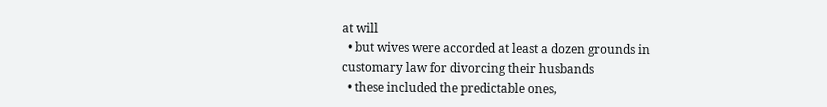at will
  • but wives were accorded at least a dozen grounds in customary law for divorcing their husbands
  • these included the predictable ones,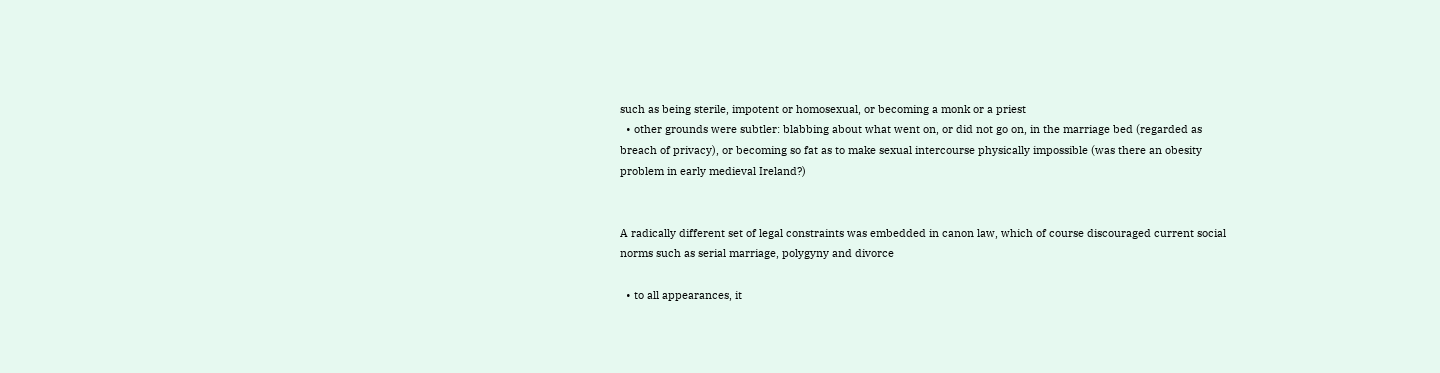such as being sterile, impotent or homosexual, or becoming a monk or a priest
  • other grounds were subtler: blabbing about what went on, or did not go on, in the marriage bed (regarded as breach of privacy), or becoming so fat as to make sexual intercourse physically impossible (was there an obesity problem in early medieval Ireland?)


A radically different set of legal constraints was embedded in canon law, which of course discouraged current social norms such as serial marriage, polygyny and divorce

  • to all appearances, it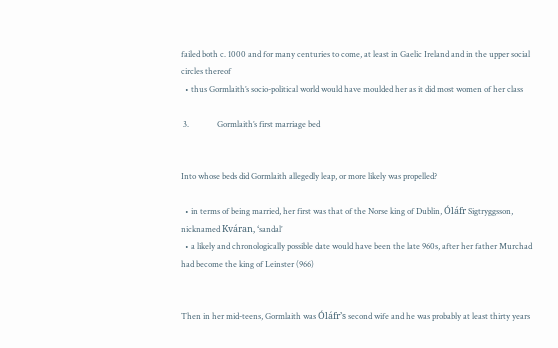failed both c. 1000 and for many centuries to come, at least in Gaelic Ireland and in the upper social circles thereof
  • thus Gormlaith’s socio-political world would have moulded her as it did most women of her class

 3.              Gormlaith’s first marriage bed


Into whose beds did Gormlaith allegedly leap, or more likely was propelled?

  • in terms of being married, her first was that of the Norse king of Dublin, Óláfr Sigtryggsson, nicknamed Kváran, ‘sandal’
  • a likely and chronologically possible date would have been the late 960s, after her father Murchad had become the king of Leinster (966)


Then in her mid-teens, Gormlaith was Óláfr’s second wife and he was probably at least thirty years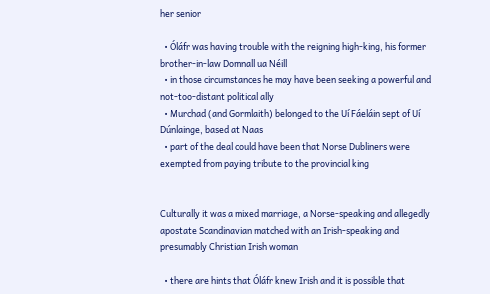her senior

  • Óláfr was having trouble with the reigning high-king, his former brother-in-law Domnall ua Néill
  • in those circumstances he may have been seeking a powerful and not-too-distant political ally
  • Murchad (and Gormlaith) belonged to the Uí Fáeláin sept of Uí Dúnlainge, based at Naas
  • part of the deal could have been that Norse Dubliners were exempted from paying tribute to the provincial king


Culturally it was a mixed marriage, a Norse-speaking and allegedly apostate Scandinavian matched with an Irish-speaking and presumably Christian Irish woman

  • there are hints that Óláfr knew Irish and it is possible that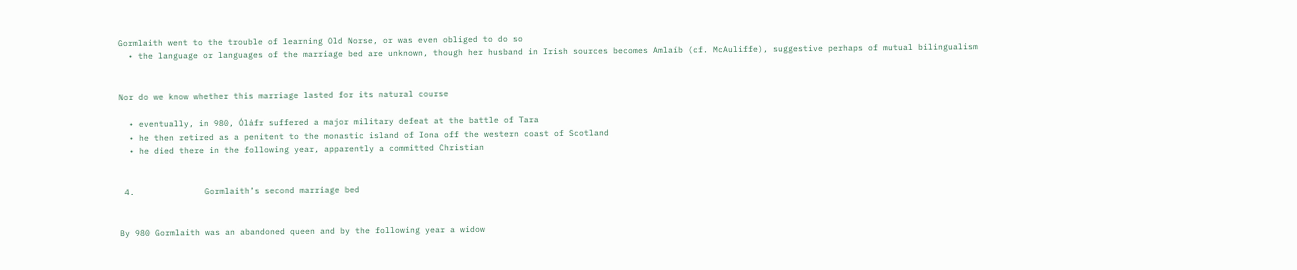Gormlaith went to the trouble of learning Old Norse, or was even obliged to do so
  • the language or languages of the marriage bed are unknown, though her husband in Irish sources becomes Amlaíb (cf. McAuliffe), suggestive perhaps of mutual bilingualism


Nor do we know whether this marriage lasted for its natural course

  • eventually, in 980, Óláfr suffered a major military defeat at the battle of Tara
  • he then retired as a penitent to the monastic island of Iona off the western coast of Scotland
  • he died there in the following year, apparently a committed Christian


 4.              Gormlaith’s second marriage bed


By 980 Gormlaith was an abandoned queen and by the following year a widow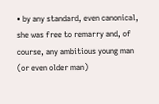• by any standard, even canonical, she was free to remarry and, of course, any ambitious young man (or even older man)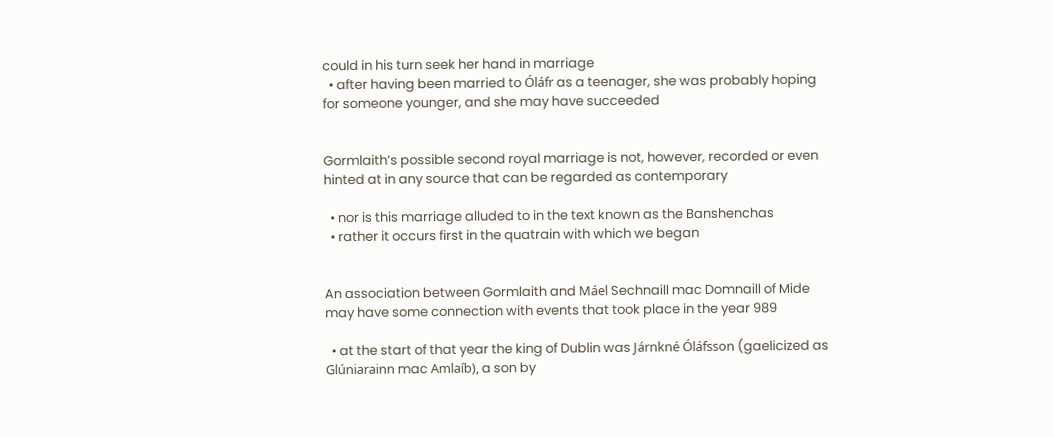could in his turn seek her hand in marriage
  • after having been married to Óláfr as a teenager, she was probably hoping for someone younger, and she may have succeeded


Gormlaith’s possible second royal marriage is not, however, recorded or even hinted at in any source that can be regarded as contemporary

  • nor is this marriage alluded to in the text known as the Banshenchas
  • rather it occurs first in the quatrain with which we began


An association between Gormlaith and Máel Sechnaill mac Domnaill of Mide may have some connection with events that took place in the year 989

  • at the start of that year the king of Dublin was Járnkné Óláfsson (gaelicized as Glúniarainn mac Amlaíb), a son by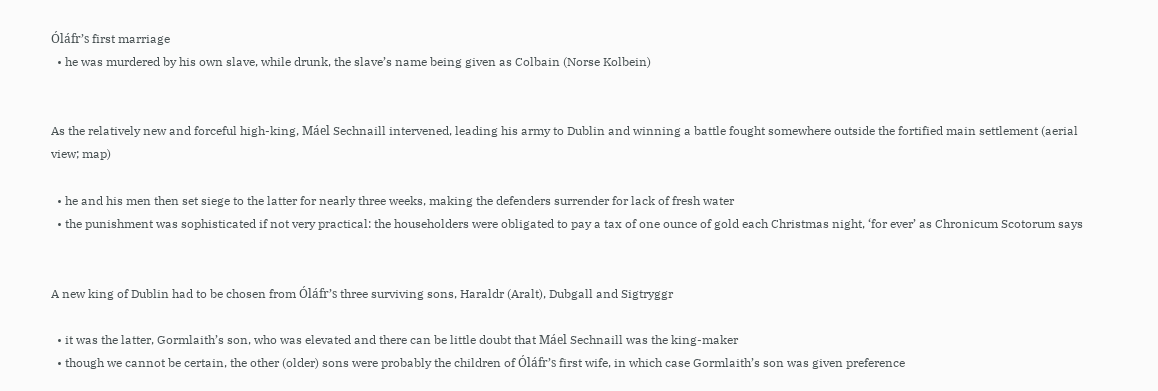Óláfr’s first marriage
  • he was murdered by his own slave, while drunk, the slave’s name being given as Colbain (Norse Kolbein)


As the relatively new and forceful high-king, Máel Sechnaill intervened, leading his army to Dublin and winning a battle fought somewhere outside the fortified main settlement (aerial view; map)

  • he and his men then set siege to the latter for nearly three weeks, making the defenders surrender for lack of fresh water
  • the punishment was sophisticated if not very practical: the householders were obligated to pay a tax of one ounce of gold each Christmas night, ‘for ever’ as Chronicum Scotorum says


A new king of Dublin had to be chosen from Óláfr’s three surviving sons, Haraldr (Aralt), Dubgall and Sigtryggr

  • it was the latter, Gormlaith’s son, who was elevated and there can be little doubt that Máel Sechnaill was the king-maker
  • though we cannot be certain, the other (older) sons were probably the children of Óláfr’s first wife, in which case Gormlaith’s son was given preference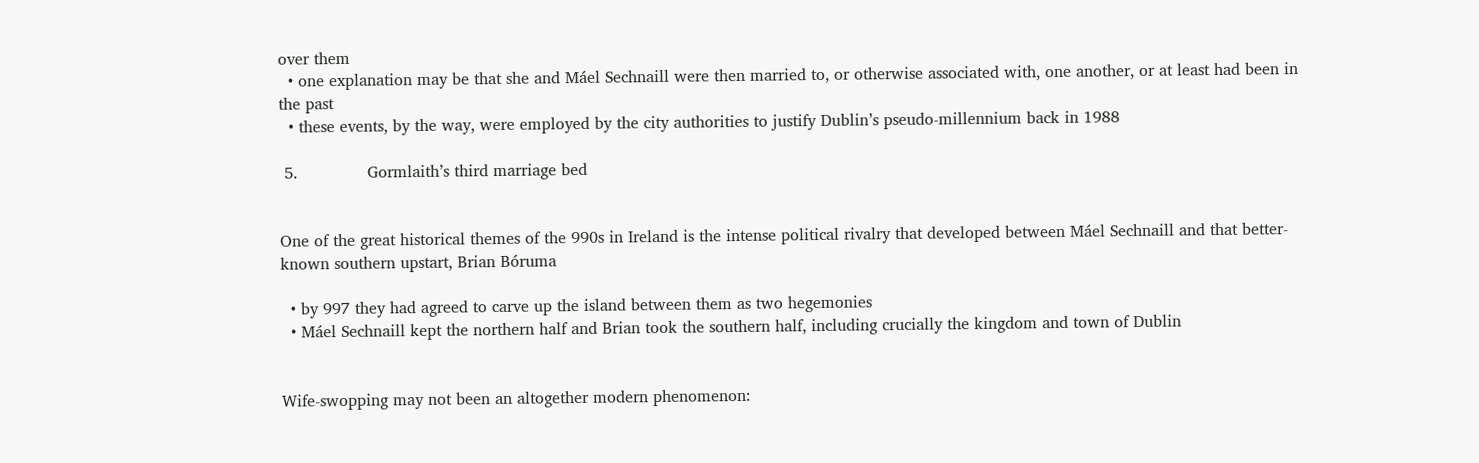over them
  • one explanation may be that she and Máel Sechnaill were then married to, or otherwise associated with, one another, or at least had been in the past
  • these events, by the way, were employed by the city authorities to justify Dublin’s pseudo-millennium back in 1988

 5.              Gormlaith’s third marriage bed


One of the great historical themes of the 990s in Ireland is the intense political rivalry that developed between Máel Sechnaill and that better-known southern upstart, Brian Bóruma

  • by 997 they had agreed to carve up the island between them as two hegemonies
  • Máel Sechnaill kept the northern half and Brian took the southern half, including crucially the kingdom and town of Dublin


Wife-swopping may not been an altogether modern phenomenon: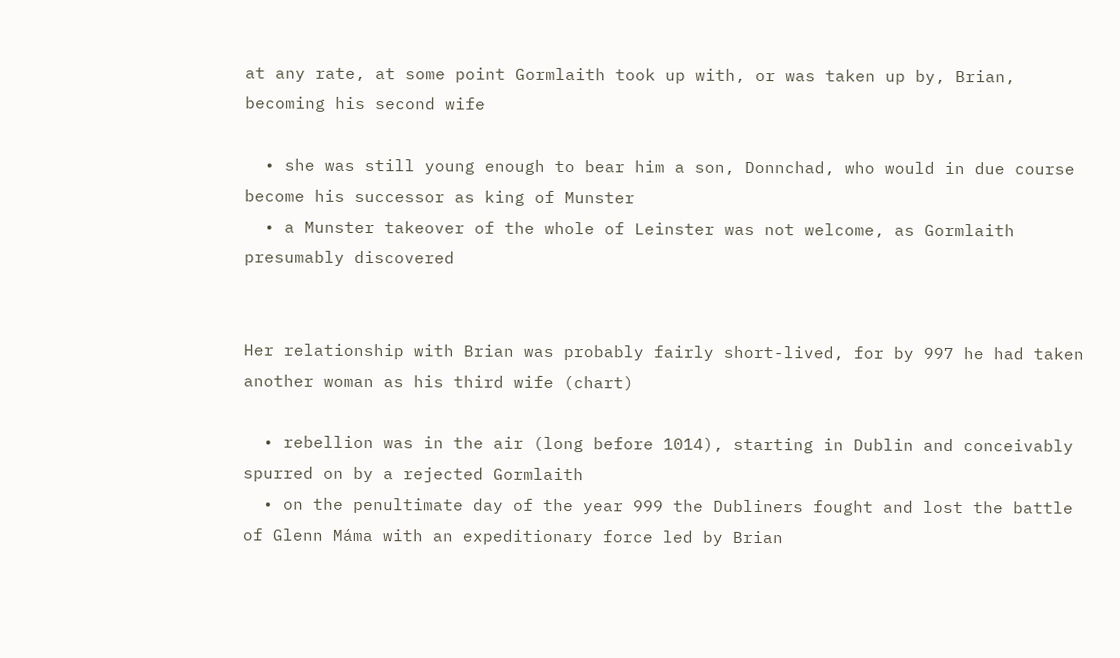at any rate, at some point Gormlaith took up with, or was taken up by, Brian, becoming his second wife

  • she was still young enough to bear him a son, Donnchad, who would in due course become his successor as king of Munster
  • a Munster takeover of the whole of Leinster was not welcome, as Gormlaith presumably discovered


Her relationship with Brian was probably fairly short-lived, for by 997 he had taken another woman as his third wife (chart)

  • rebellion was in the air (long before 1014), starting in Dublin and conceivably spurred on by a rejected Gormlaith
  • on the penultimate day of the year 999 the Dubliners fought and lost the battle of Glenn Máma with an expeditionary force led by Brian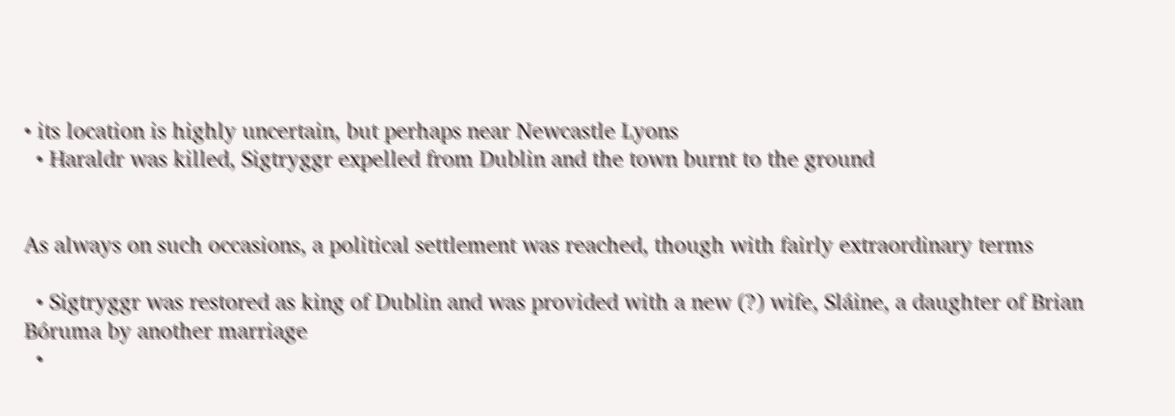• its location is highly uncertain, but perhaps near Newcastle Lyons
  • Haraldr was killed, Sigtryggr expelled from Dublin and the town burnt to the ground


As always on such occasions, a political settlement was reached, though with fairly extraordinary terms

  • Sigtryggr was restored as king of Dublin and was provided with a new (?) wife, Sláine, a daughter of Brian Bóruma by another marriage
  •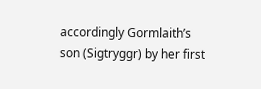accordingly Gormlaith’s son (Sigtryggr) by her first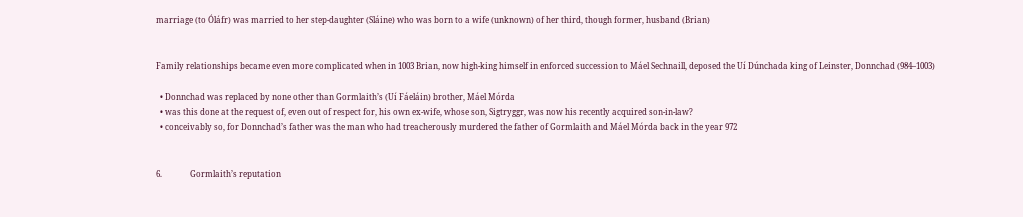marriage (to Óláfr) was married to her step-daughter (Sláine) who was born to a wife (unknown) of her third, though former, husband (Brian)


Family relationships became even more complicated when in 1003 Brian, now high-king himself in enforced succession to Máel Sechnaill, deposed the Uí Dúnchada king of Leinster, Donnchad (984–1003)

  • Donnchad was replaced by none other than Gormlaith’s (Uí Fáeláin) brother, Máel Mórda
  • was this done at the request of, even out of respect for, his own ex-wife, whose son, Sigtryggr, was now his recently acquired son-in-law?
  • conceivably so, for Donnchad’s father was the man who had treacherously murdered the father of Gormlaith and Máel Mórda back in the year 972


6.              Gormlaith’s reputation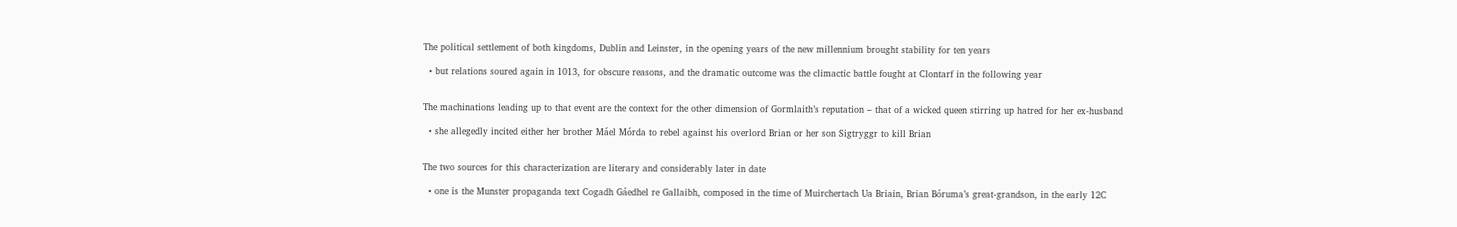The political settlement of both kingdoms, Dublin and Leinster, in the opening years of the new millennium brought stability for ten years

  • but relations soured again in 1013, for obscure reasons, and the dramatic outcome was the climactic battle fought at Clontarf in the following year


The machinations leading up to that event are the context for the other dimension of Gormlaith’s reputation – that of a wicked queen stirring up hatred for her ex-husband

  • she allegedly incited either her brother Máel Mórda to rebel against his overlord Brian or her son Sigtryggr to kill Brian


The two sources for this characterization are literary and considerably later in date

  • one is the Munster propaganda text Cogadh Gáedhel re Gallaibh, composed in the time of Muirchertach Ua Briain, Brian Bóruma’s great-grandson, in the early 12C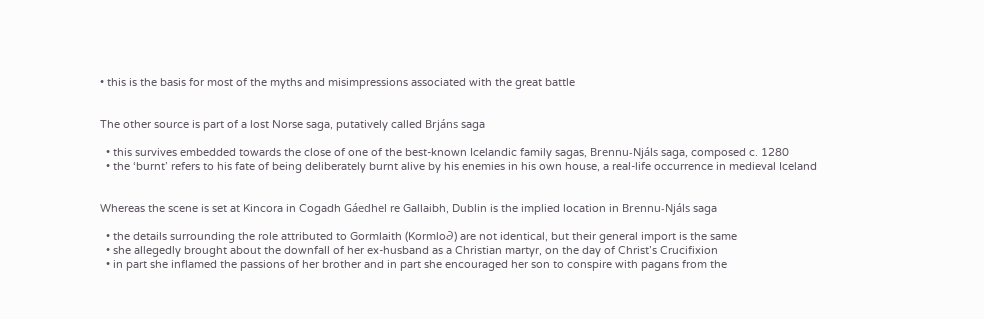• this is the basis for most of the myths and misimpressions associated with the great battle


The other source is part of a lost Norse saga, putatively called Brjáns saga

  • this survives embedded towards the close of one of the best-known Icelandic family sagas, Brennu-Njáls saga, composed c. 1280
  • the ‘burnt’ refers to his fate of being deliberately burnt alive by his enemies in his own house, a real-life occurrence in medieval Iceland


Whereas the scene is set at Kincora in Cogadh Gáedhel re Gallaibh, Dublin is the implied location in Brennu-Njáls saga

  • the details surrounding the role attributed to Gormlaith (Kormlo∂) are not identical, but their general import is the same
  • she allegedly brought about the downfall of her ex-husband as a Christian martyr, on the day of Christ’s Crucifixion
  • in part she inflamed the passions of her brother and in part she encouraged her son to conspire with pagans from the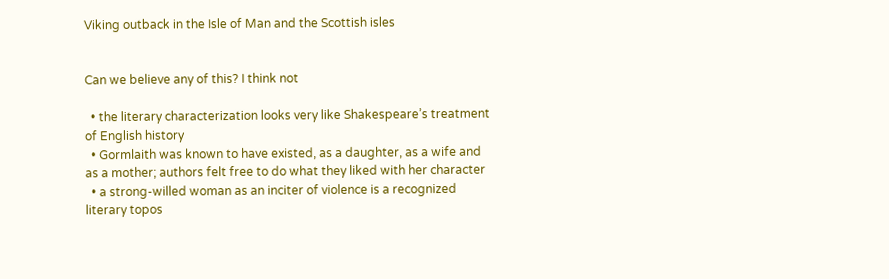Viking outback in the Isle of Man and the Scottish isles


Can we believe any of this? I think not

  • the literary characterization looks very like Shakespeare’s treatment of English history
  • Gormlaith was known to have existed, as a daughter, as a wife and as a mother; authors felt free to do what they liked with her character
  • a strong-willed woman as an inciter of violence is a recognized literary topos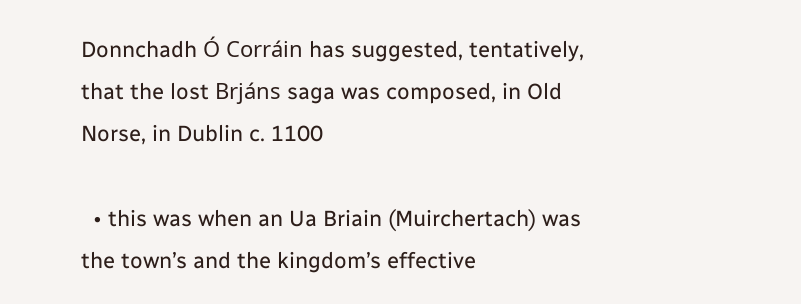Donnchadh Ó Corráin has suggested, tentatively, that the lost Brjáns saga was composed, in Old Norse, in Dublin c. 1100

  • this was when an Ua Briain (Muirchertach) was the town’s and the kingdom’s effective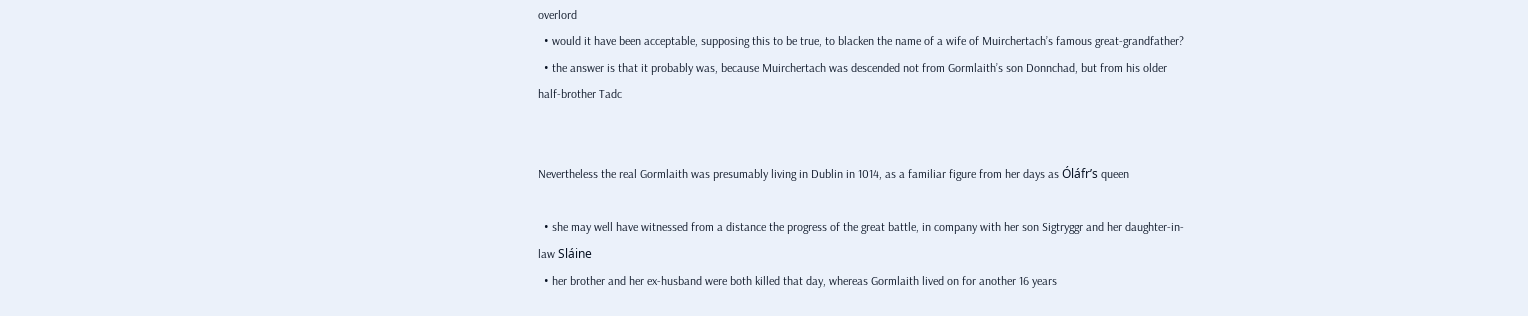overlord
  • would it have been acceptable, supposing this to be true, to blacken the name of a wife of Muirchertach’s famous great-grandfather?
  • the answer is that it probably was, because Muirchertach was descended not from Gormlaith’s son Donnchad, but from his older half-brother Tadc


Nevertheless the real Gormlaith was presumably living in Dublin in 1014, as a familiar figure from her days as Óláfr’s queen

  • she may well have witnessed from a distance the progress of the great battle, in company with her son Sigtryggr and her daughter-in-law Sláine
  • her brother and her ex-husband were both killed that day, whereas Gormlaith lived on for another 16 years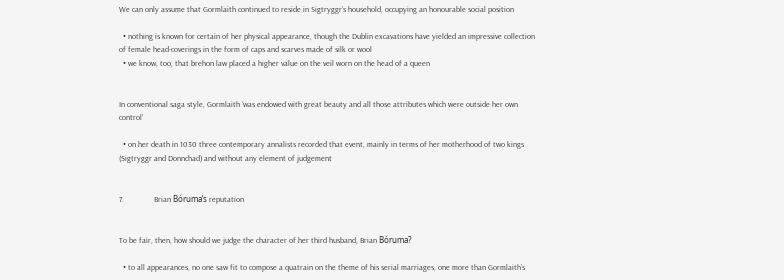We can only assume that Gormlaith continued to reside in Sigtryggr’s household, occupying an honourable social position

  • nothing is known for certain of her physical appearance, though the Dublin excavations have yielded an impressive collection of female head-coverings in the form of caps and scarves made of silk or wool
  • we know, too, that brehon law placed a higher value on the veil worn on the head of a queen


In conventional saga style, Gormlaith ‘was endowed with great beauty and all those attributes which were outside her own control’

  • on her death in 1030 three contemporary annalists recorded that event, mainly in terms of her motherhood of two kings (Sigtryggr and Donnchad) and without any element of judgement


7.               Brian Bóruma’s reputation


To be fair, then, how should we judge the character of her third husband, Brian Bóruma?

  • to all appearances, no one saw fit to compose a quatrain on the theme of his serial marriages, one more than Gormlaith’s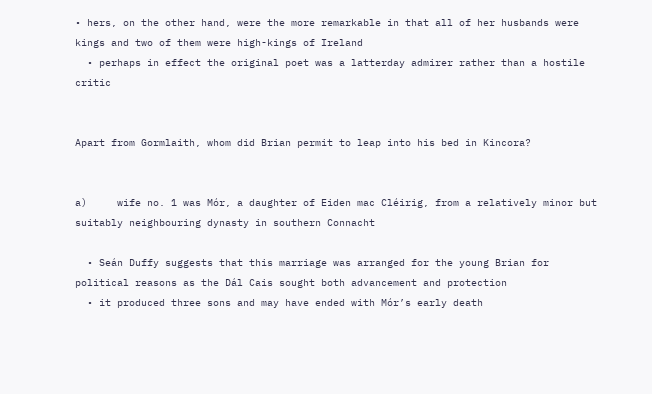• hers, on the other hand, were the more remarkable in that all of her husbands were kings and two of them were high-kings of Ireland
  • perhaps in effect the original poet was a latterday admirer rather than a hostile critic


Apart from Gormlaith, whom did Brian permit to leap into his bed in Kincora?


a)     wife no. 1 was Mór, a daughter of Eiden mac Cléirig, from a relatively minor but suitably neighbouring dynasty in southern Connacht

  • Seán Duffy suggests that this marriage was arranged for the young Brian for political reasons as the Dál Cais sought both advancement and protection
  • it produced three sons and may have ended with Mór’s early death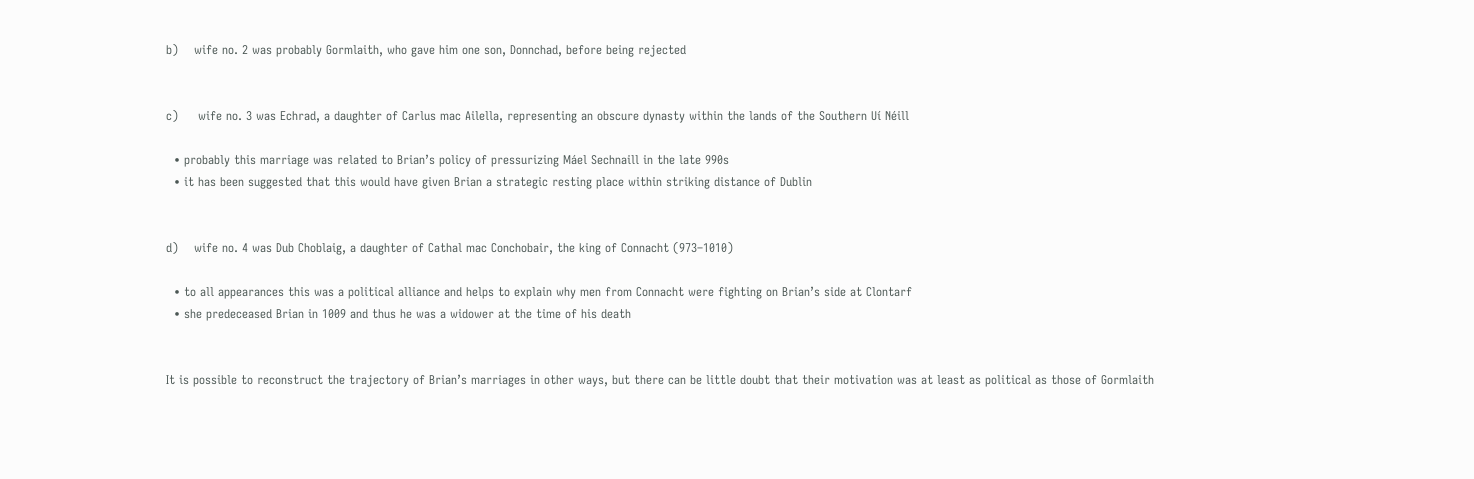b)    wife no. 2 was probably Gormlaith, who gave him one son, Donnchad, before being rejected


c)     wife no. 3 was Echrad, a daughter of Carlus mac Ailella, representing an obscure dynasty within the lands of the Southern Uí Néill

  • probably this marriage was related to Brian’s policy of pressurizing Máel Sechnaill in the late 990s
  • it has been suggested that this would have given Brian a strategic resting place within striking distance of Dublin


d)    wife no. 4 was Dub Choblaig, a daughter of Cathal mac Conchobair, the king of Connacht (973–1010)

  • to all appearances this was a political alliance and helps to explain why men from Connacht were fighting on Brian’s side at Clontarf
  • she predeceased Brian in 1009 and thus he was a widower at the time of his death


It is possible to reconstruct the trajectory of Brian’s marriages in other ways, but there can be little doubt that their motivation was at least as political as those of Gormlaith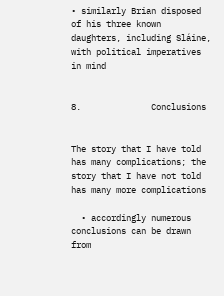• similarly Brian disposed of his three known daughters, including Sláine, with political imperatives in mind


8.              Conclusions


The story that I have told has many complications; the story that I have not told has many more complications

  • accordingly numerous conclusions can be drawn from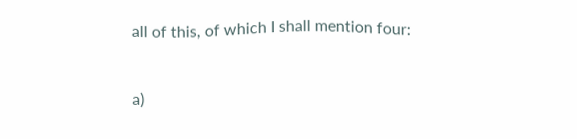all of this, of which I shall mention four:


a)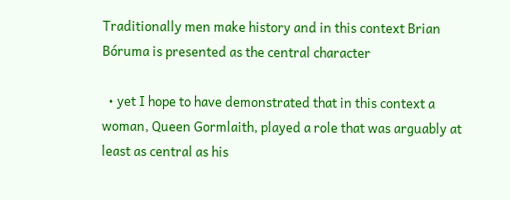Traditionally men make history and in this context Brian Bóruma is presented as the central character

  • yet I hope to have demonstrated that in this context a woman, Queen Gormlaith, played a role that was arguably at least as central as his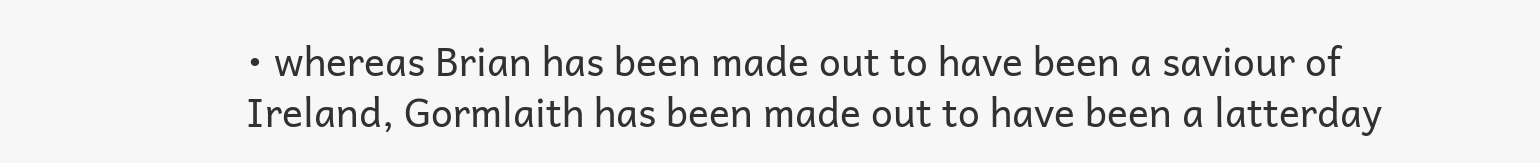• whereas Brian has been made out to have been a saviour of Ireland, Gormlaith has been made out to have been a latterday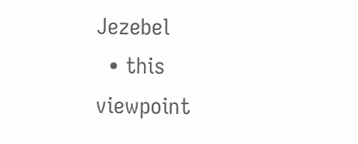Jezebel
  • this viewpoint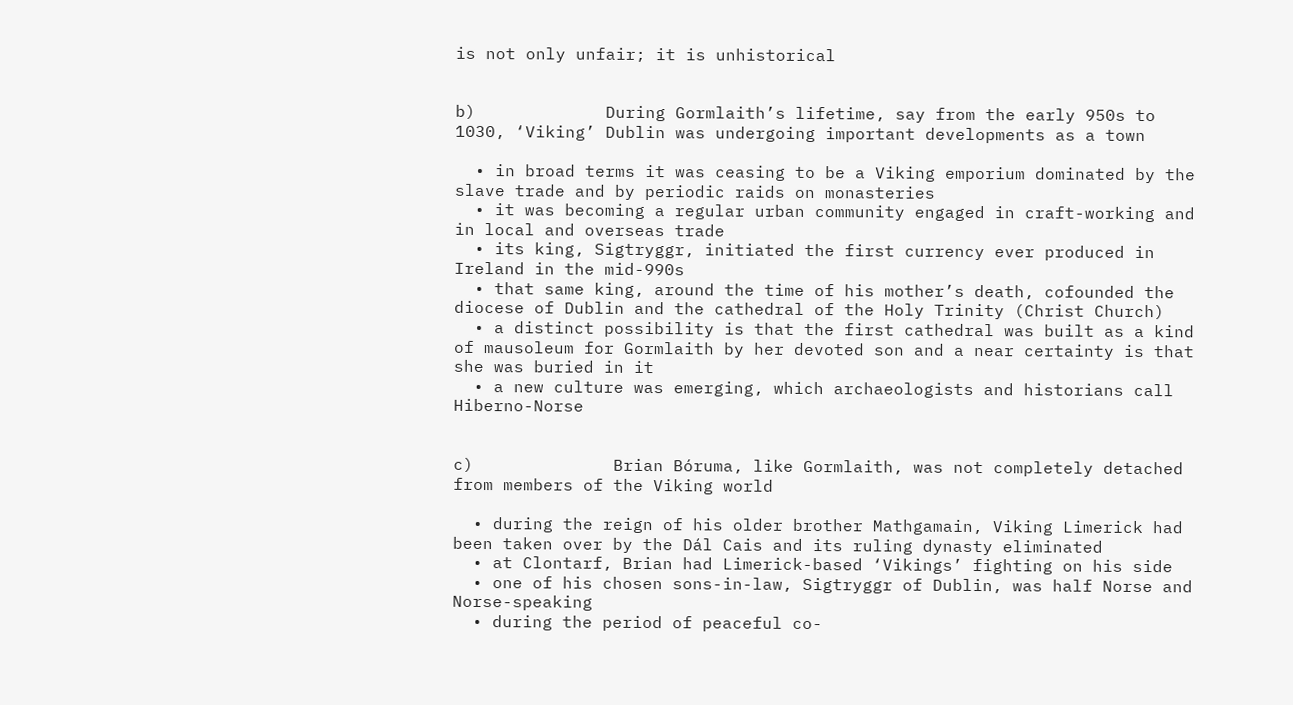is not only unfair; it is unhistorical


b)             During Gormlaith’s lifetime, say from the early 950s to 1030, ‘Viking’ Dublin was undergoing important developments as a town

  • in broad terms it was ceasing to be a Viking emporium dominated by the slave trade and by periodic raids on monasteries
  • it was becoming a regular urban community engaged in craft-working and in local and overseas trade
  • its king, Sigtryggr, initiated the first currency ever produced in Ireland in the mid-990s
  • that same king, around the time of his mother’s death, cofounded the diocese of Dublin and the cathedral of the Holy Trinity (Christ Church)
  • a distinct possibility is that the first cathedral was built as a kind of mausoleum for Gormlaith by her devoted son and a near certainty is that she was buried in it
  • a new culture was emerging, which archaeologists and historians call Hiberno-Norse


c)              Brian Bóruma, like Gormlaith, was not completely detached from members of the Viking world

  • during the reign of his older brother Mathgamain, Viking Limerick had been taken over by the Dál Cais and its ruling dynasty eliminated
  • at Clontarf, Brian had Limerick-based ‘Vikings’ fighting on his side
  • one of his chosen sons-in-law, Sigtryggr of Dublin, was half Norse and Norse-speaking
  • during the period of peaceful co-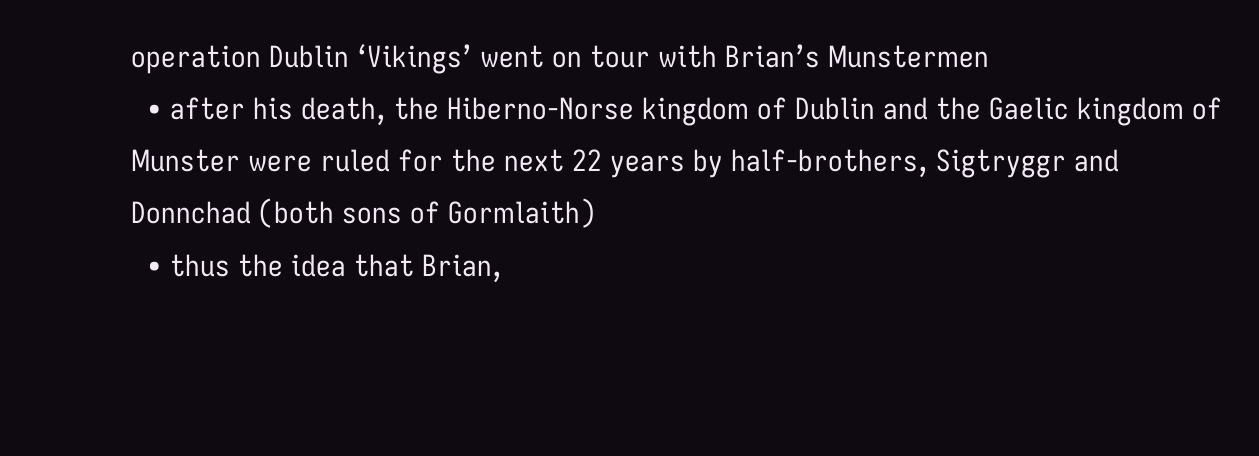operation Dublin ‘Vikings’ went on tour with Brian’s Munstermen
  • after his death, the Hiberno-Norse kingdom of Dublin and the Gaelic kingdom of Munster were ruled for the next 22 years by half-brothers, Sigtryggr and Donnchad (both sons of Gormlaith)
  • thus the idea that Brian,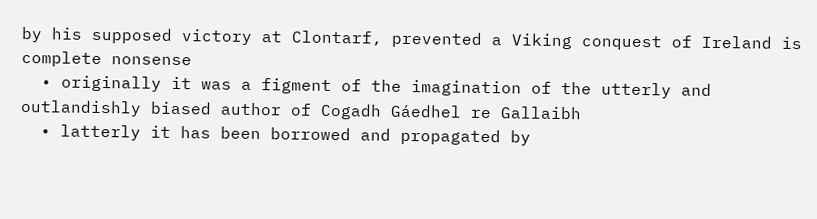by his supposed victory at Clontarf, prevented a Viking conquest of Ireland is complete nonsense
  • originally it was a figment of the imagination of the utterly and outlandishly biased author of Cogadh Gáedhel re Gallaibh
  • latterly it has been borrowed and propagated by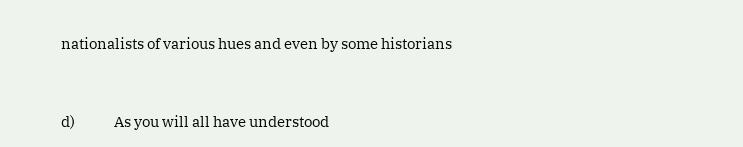nationalists of various hues and even by some historians


d)             As you will all have understood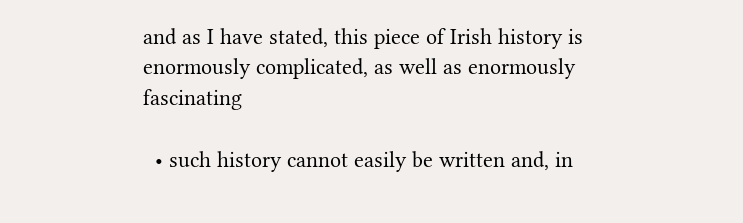and as I have stated, this piece of Irish history is enormously complicated, as well as enormously fascinating

  • such history cannot easily be written and, in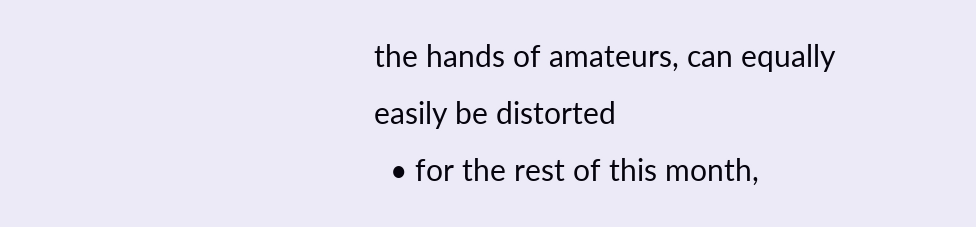the hands of amateurs, can equally easily be distorted
  • for the rest of this month,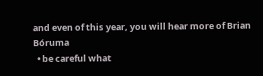and even of this year, you will hear more of Brian Bóruma
  • be careful what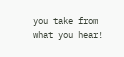you take from what you hear!